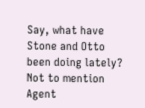Say, what have Stone and Otto been doing lately? Not to mention Agent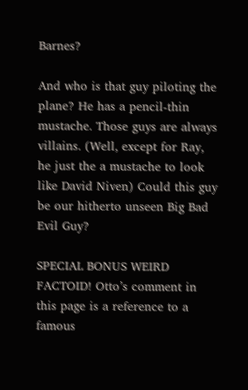Barnes?

And who is that guy piloting the plane? He has a pencil-thin mustache. Those guys are always villains. (Well, except for Ray, he just the a mustache to look like David Niven) Could this guy be our hitherto unseen Big Bad Evil Guy?

SPECIAL BONUS WEIRD FACTOID! Otto’s comment in this page is a reference to a famous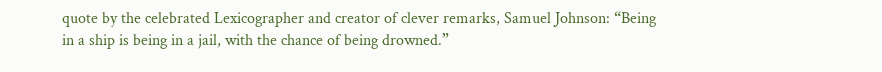quote by the celebrated Lexicographer and creator of clever remarks, Samuel Johnson: “Being in a ship is being in a jail, with the chance of being drowned.”